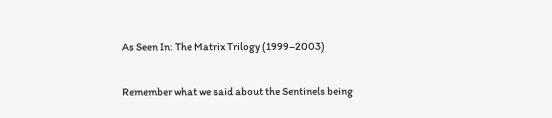As Seen In: The Matrix Trilogy (1999–2003)

Remember what we said about the Sentinels being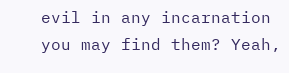evil in any incarnation you may find them? Yeah,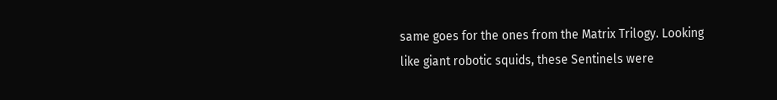same goes for the ones from the Matrix Trilogy. Looking like giant robotic squids, these Sentinels were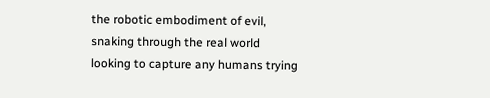the robotic embodiment of evil, snaking through the real world looking to capture any humans trying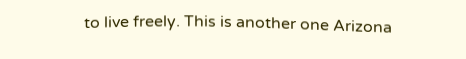to live freely. This is another one Arizona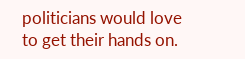politicians would love to get their hands on.